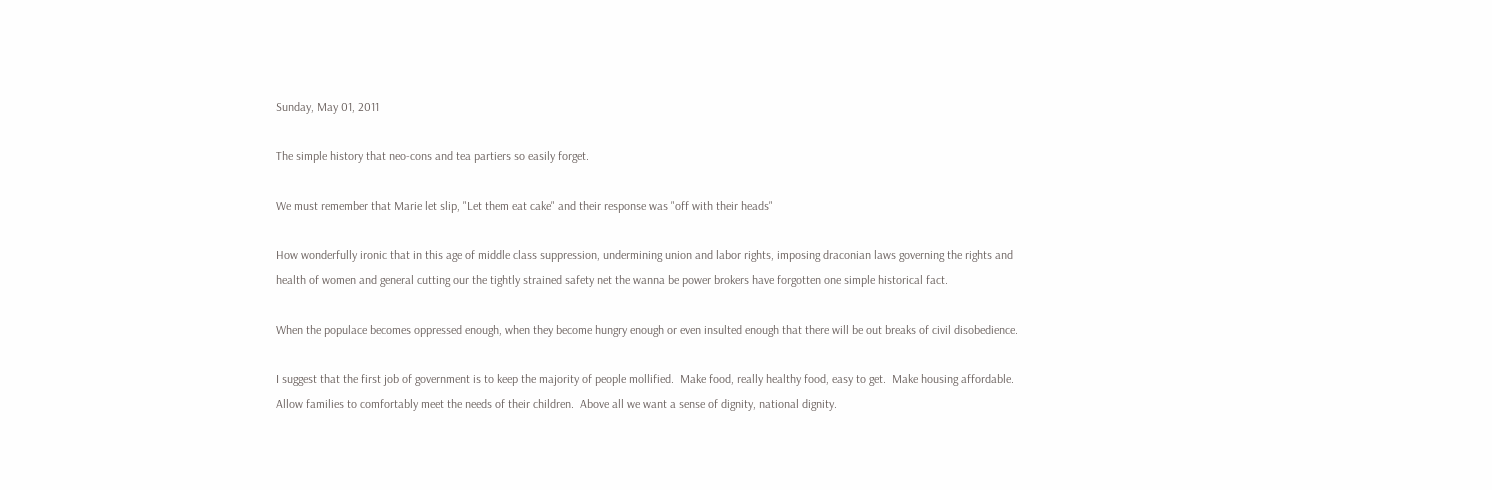Sunday, May 01, 2011

The simple history that neo-cons and tea partiers so easily forget.

We must remember that Marie let slip, "Let them eat cake" and their response was "off with their heads"

How wonderfully ironic that in this age of middle class suppression, undermining union and labor rights, imposing draconian laws governing the rights and health of women and general cutting our the tightly strained safety net the wanna be power brokers have forgotten one simple historical fact.

When the populace becomes oppressed enough, when they become hungry enough or even insulted enough that there will be out breaks of civil disobedience.

I suggest that the first job of government is to keep the majority of people mollified.  Make food, really healthy food, easy to get.  Make housing affordable.  Allow families to comfortably meet the needs of their children.  Above all we want a sense of dignity, national dignity.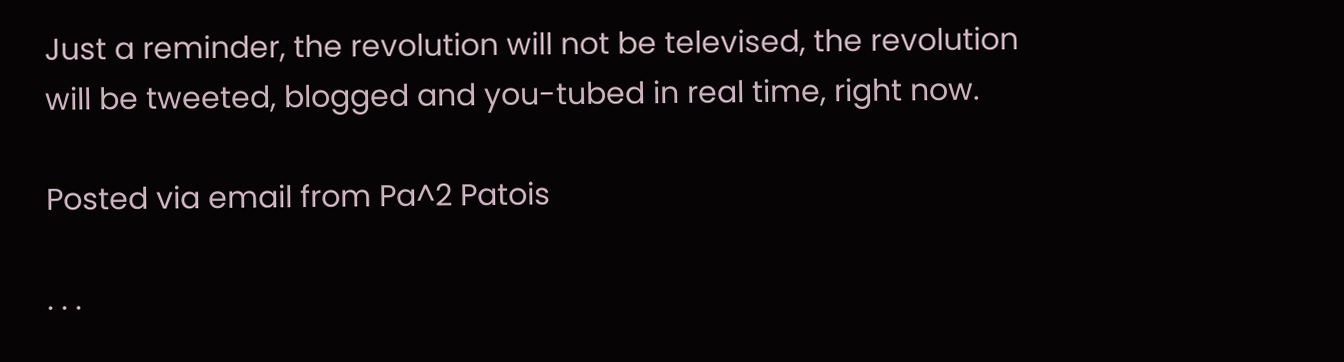Just a reminder, the revolution will not be televised, the revolution will be tweeted, blogged and you-tubed in real time, right now.

Posted via email from Pa^2 Patois

. . .